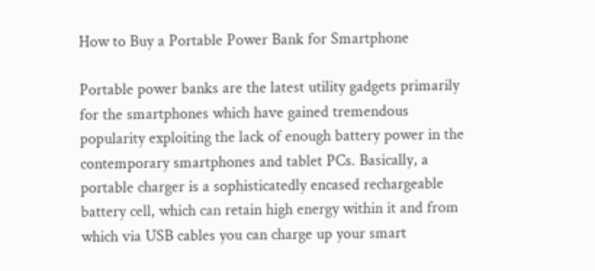How to Buy a Portable Power Bank for Smartphone

Portable power banks are the latest utility gadgets primarily for the smartphones which have gained tremendous popularity exploiting the lack of enough battery power in the contemporary smartphones and tablet PCs. Basically, a portable charger is a sophisticatedly encased rechargeable battery cell, which can retain high energy within it and from which via USB cables you can charge up your smart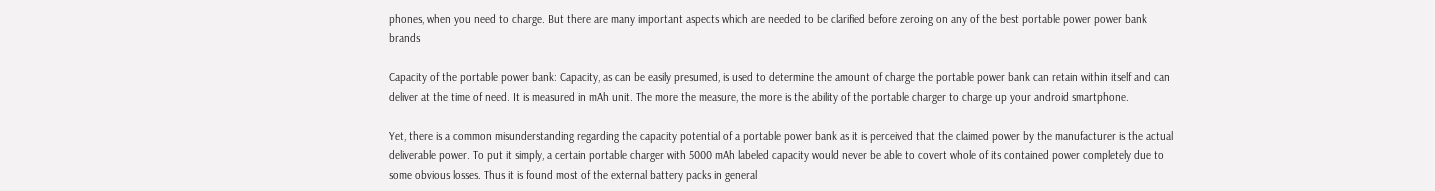phones, when you need to charge. But there are many important aspects which are needed to be clarified before zeroing on any of the best portable power power bank brands

Capacity of the portable power bank: Capacity, as can be easily presumed, is used to determine the amount of charge the portable power bank can retain within itself and can deliver at the time of need. It is measured in mAh unit. The more the measure, the more is the ability of the portable charger to charge up your android smartphone.

Yet, there is a common misunderstanding regarding the capacity potential of a portable power bank as it is perceived that the claimed power by the manufacturer is the actual deliverable power. To put it simply, a certain portable charger with 5000 mAh labeled capacity would never be able to covert whole of its contained power completely due to some obvious losses. Thus it is found most of the external battery packs in general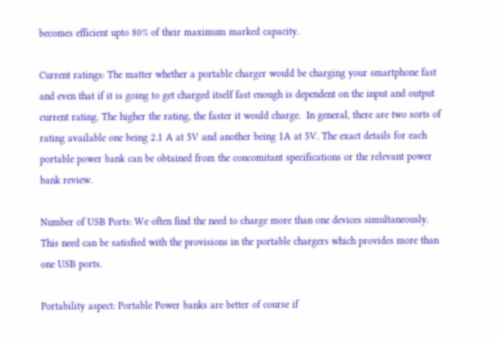becomes efficient upto 80% of their maximum marked capacity.

Current ratings: The matter whether a portable charger would be charging your smartphone fast and even that if it is going to get charged itself fast enough is dependent on the input and output current rating. The higher the rating, the faster it would charge.  In general, there are two sorts of rating available one being 2.1 A at 5V and another being 1A at 5V. The exact details for each portable power bank can be obtained from the concomitant specifications or the relevant power bank review.

Number of USB Ports: We often find the need to charge more than one devices simultaneously. This need can be satisfied with the provisions in the portable chargers which provides more than one USB ports.

Portability aspect: Portable Power banks are better of course if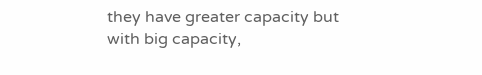they have greater capacity but with big capacity,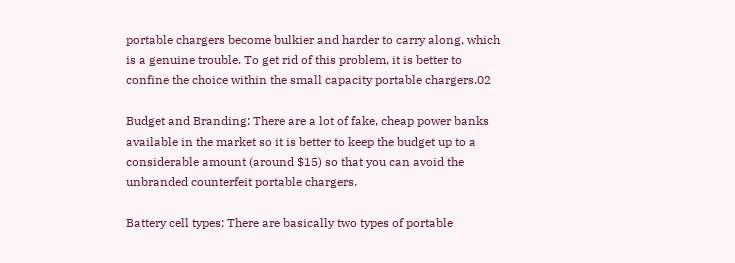portable chargers become bulkier and harder to carry along, which is a genuine trouble. To get rid of this problem, it is better to confine the choice within the small capacity portable chargers.02

Budget and Branding: There are a lot of fake, cheap power banks available in the market so it is better to keep the budget up to a considerable amount (around $15) so that you can avoid the unbranded counterfeit portable chargers.

Battery cell types: There are basically two types of portable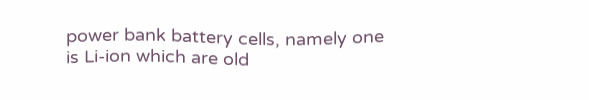power bank battery cells, namely one is Li-ion which are old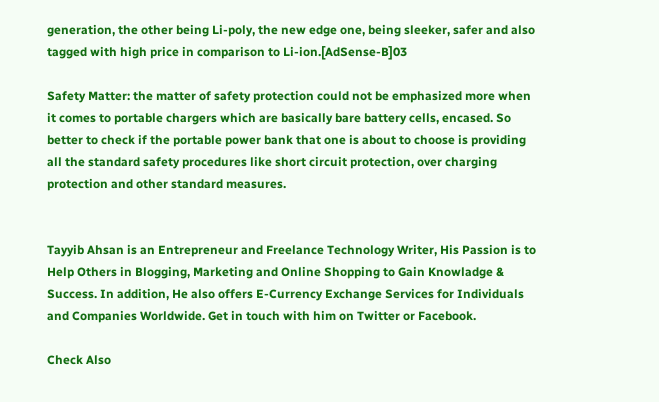generation, the other being Li-poly, the new edge one, being sleeker, safer and also tagged with high price in comparison to Li-ion.[AdSense-B]03

Safety Matter: the matter of safety protection could not be emphasized more when it comes to portable chargers which are basically bare battery cells, encased. So better to check if the portable power bank that one is about to choose is providing all the standard safety procedures like short circuit protection, over charging protection and other standard measures.


Tayyib Ahsan is an Entrepreneur and Freelance Technology Writer, His Passion is to Help Others in Blogging, Marketing and Online Shopping to Gain Knowladge & Success. In addition, He also offers E-Currency Exchange Services for Individuals and Companies Worldwide. Get in touch with him on Twitter or Facebook.

Check Also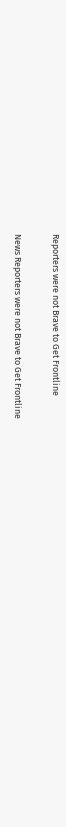Reporters were not Brave to Get Frontline

News Reporters were not Brave to Get Frontline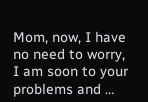Mom, now, I have no need to worry, I am soon to your problems and …